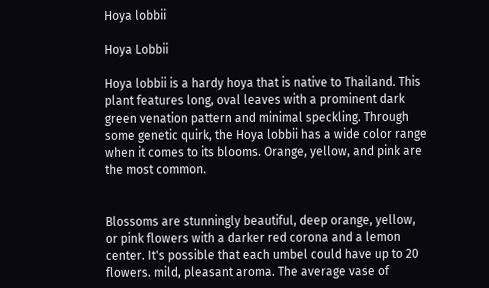Hoya lobbii

Hoya Lobbii

Hoya lobbii is a hardy hoya that is native to Thailand. This plant features long, oval leaves with a prominent dark green venation pattern and minimal speckling. Through some genetic quirk, the Hoya lobbii has a wide color range when it comes to its blooms. Orange, yellow, and pink are the most common.


Blossoms are stunningly beautiful, deep orange, yellow, or pink flowers with a darker red corona and a lemon center. It's possible that each umbel could have up to 20 flowers. mild, pleasant aroma. The average vase of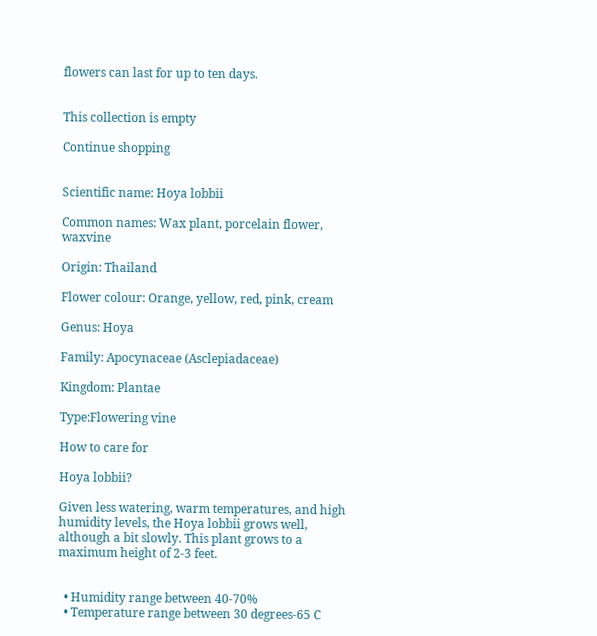flowers can last for up to ten days.


This collection is empty

Continue shopping


Scientific name: Hoya lobbii

Common names: Wax plant, porcelain flower, waxvine

Origin: Thailand

Flower colour: Orange, yellow, red, pink, cream

Genus: Hoya

Family: Apocynaceae (Asclepiadaceae)

Kingdom: Plantae

Type:Flowering vine

How to care for

Hoya lobbii?

Given less watering, warm temperatures, and high humidity levels, the Hoya lobbii grows well, although a bit slowly. This plant grows to a maximum height of 2-3 feet.


  • Humidity range between 40-70%
  • Temperature range between 30 degrees-65 C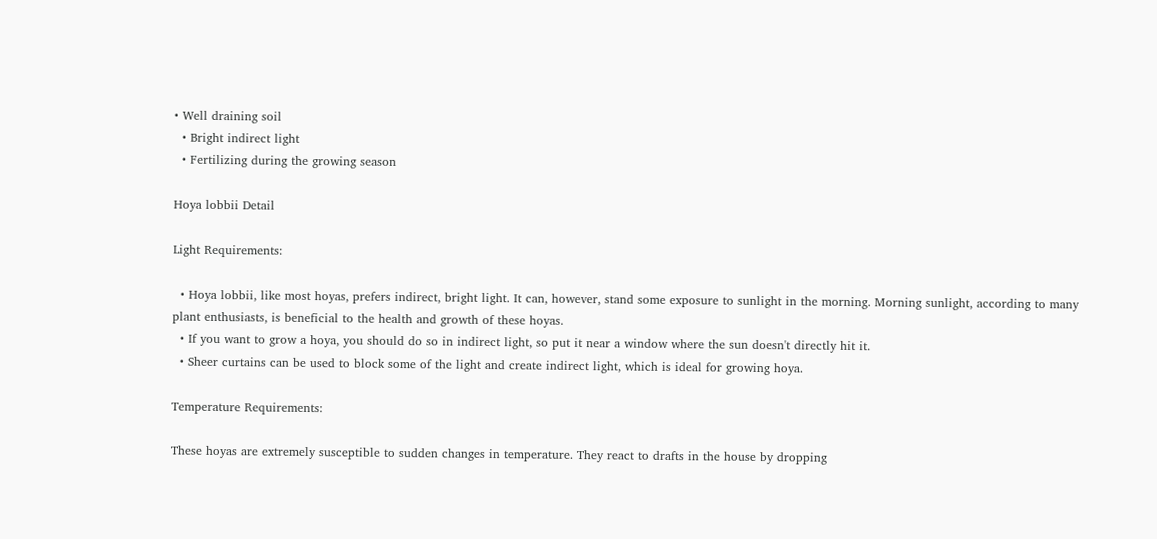• Well draining soil
  • Bright indirect light
  • Fertilizing during the growing season

Hoya lobbii Detail

Light Requirements:

  • Hoya lobbii, like most hoyas, prefers indirect, bright light. It can, however, stand some exposure to sunlight in the morning. Morning sunlight, according to many plant enthusiasts, is beneficial to the health and growth of these hoyas.
  • If you want to grow a hoya, you should do so in indirect light, so put it near a window where the sun doesn't directly hit it.
  • Sheer curtains can be used to block some of the light and create indirect light, which is ideal for growing hoya.

Temperature Requirements:

These hoyas are extremely susceptible to sudden changes in temperature. They react to drafts in the house by dropping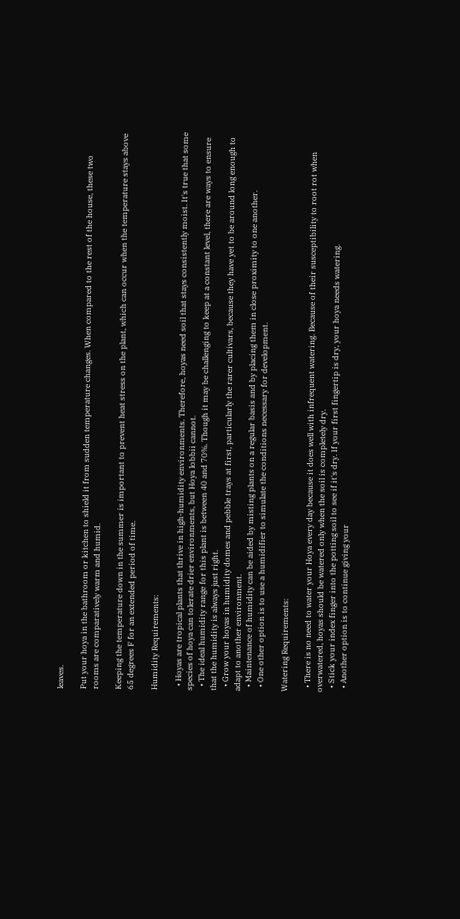leaves.

Put your hoya in the bathroom or kitchen to shield it from sudden temperature changes. When compared to the rest of the house, these two rooms are comparatively warm and humid.

Keeping the temperature down in the summer is important to prevent heat stress on the plant, which can occur when the temperature stays above 65 degrees F for an extended period of time.

Humidity Requirements:

  • Hoyas are tropical plants that thrive in high-humidity environments. Therefore, hoyas need soil that stays consistently moist. It's true that some species of hoya can tolerate drier environments, but Hoya lobbii cannot.
  • The ideal humidity range for this plant is between 40 and 70%. Though it may be challenging to keep at a constant level, there are ways to ensure that the humidity is always just right.
  • Grow your hoyas in humidity domes and pebble trays at first, particularly the rarer cultivars, because they have yet to be around long enough to adapt to another environment.
  • Maintenance of humidity can be aided by misting plants on a regular basis and by placing them in close proximity to one another.
  • One other option is to use a humidifier to simulate the conditions necessary for development.

Watering Requirements:

  • There is no need to water your Hoya every day because it does well with infrequent watering. Because of their susceptibility to root rot when overwatered, hoyas should be watered only when the soil is completely dry.
  • Stick your index finger into the potting soil to see if it's dry. If your first fingertip is dry, your hoya needs watering.
  • Another option is to continue giving your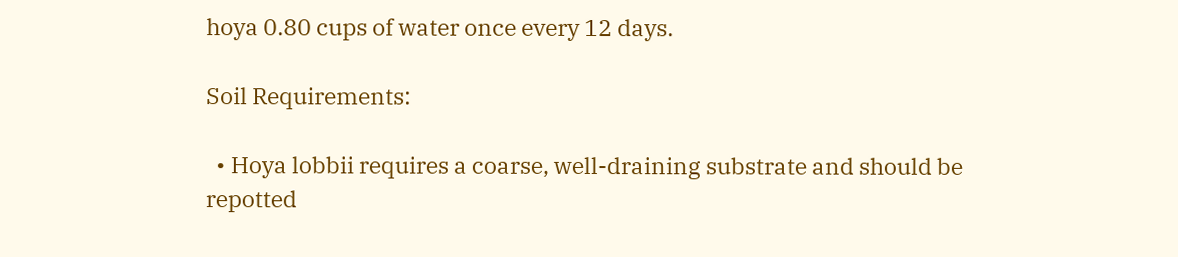hoya 0.80 cups of water once every 12 days.

Soil Requirements:

  • Hoya lobbii requires a coarse, well-draining substrate and should be repotted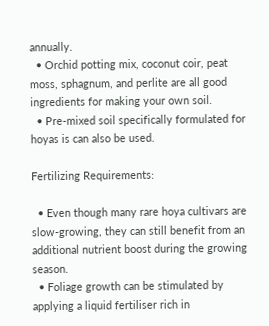annually.
  • Orchid potting mix, coconut coir, peat moss, sphagnum, and perlite are all good ingredients for making your own soil.
  • Pre-mixed soil specifically formulated for hoyas is can also be used.

Fertilizing Requirements:

  • Even though many rare hoya cultivars are slow-growing, they can still benefit from an additional nutrient boost during the growing season.
  • Foliage growth can be stimulated by applying a liquid fertiliser rich in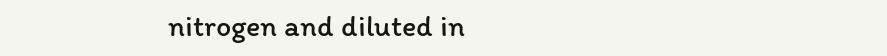nitrogen and diluted in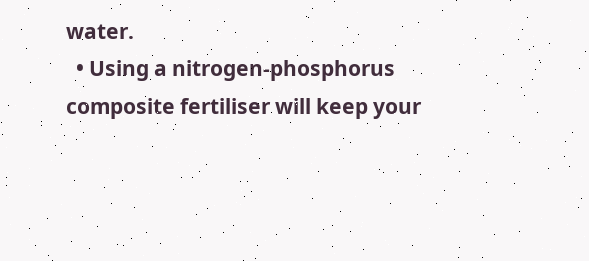water.
  • Using a nitrogen-phosphorus composite fertiliser will keep your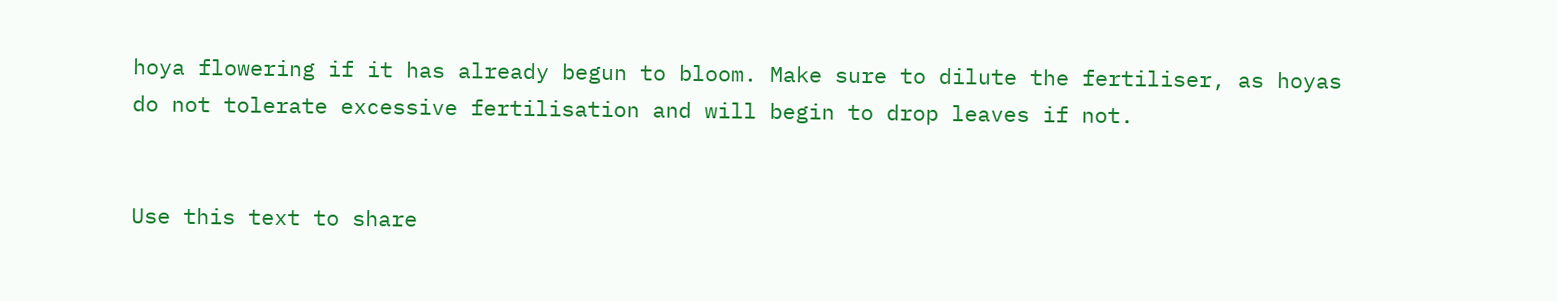hoya flowering if it has already begun to bloom. Make sure to dilute the fertiliser, as hoyas do not tolerate excessive fertilisation and will begin to drop leaves if not.


Use this text to share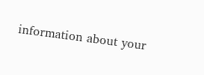information about your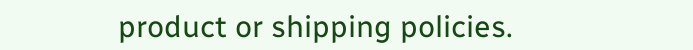product or shipping policies.